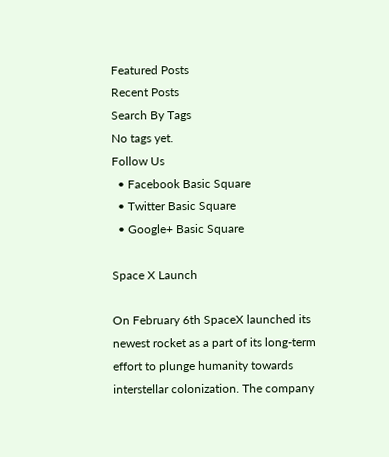Featured Posts
Recent Posts
Search By Tags
No tags yet.
Follow Us
  • Facebook Basic Square
  • Twitter Basic Square
  • Google+ Basic Square

Space X Launch

On February 6th SpaceX launched its newest rocket as a part of its long-term effort to plunge humanity towards interstellar colonization. The company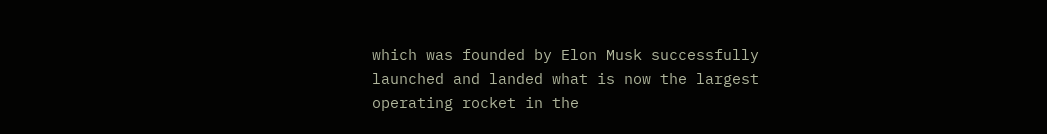which was founded by Elon Musk successfully launched and landed what is now the largest operating rocket in the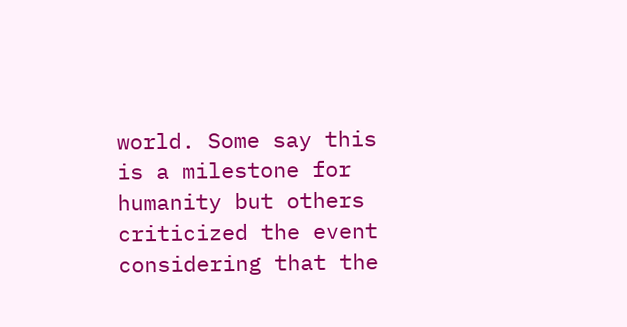world. Some say this is a milestone for humanity but others criticized the event considering that the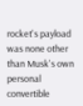rocket's payload was none other than Musk's own personal convertible